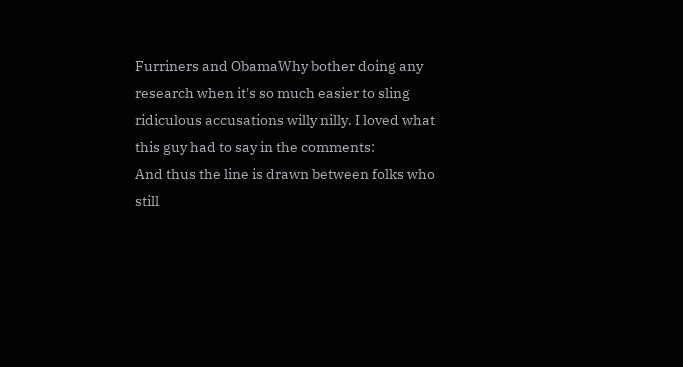Furriners and ObamaWhy bother doing any research when it's so much easier to sling ridiculous accusations willy nilly. I loved what this guy had to say in the comments:
And thus the line is drawn between folks who still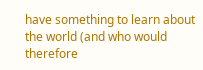have something to learn about the world (and who would therefore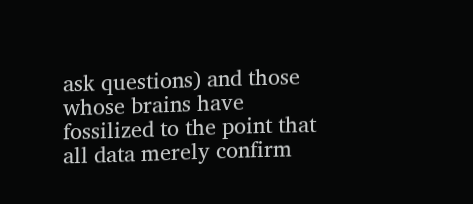ask questions) and those whose brains have fossilized to the point that all data merely confirm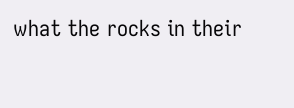what the rocks in their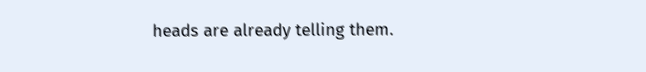heads are already telling them.